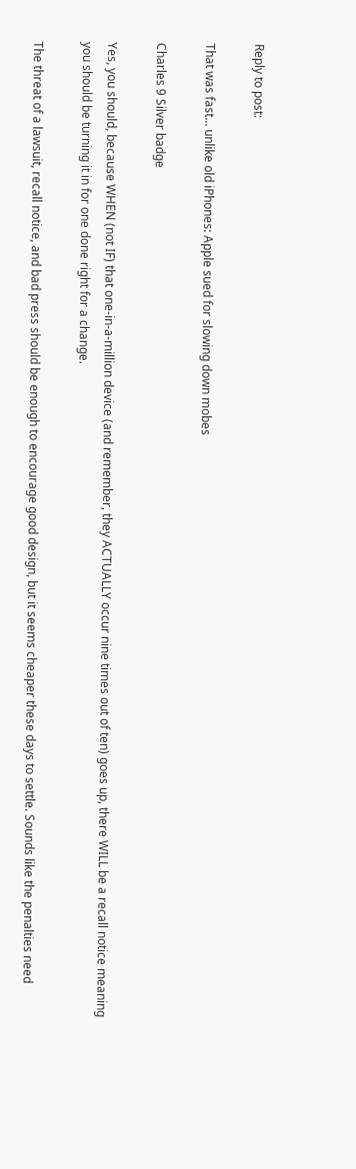Reply to post:

That was fast... unlike old iPhones: Apple sued for slowing down mobes

Charles 9 Silver badge

Yes, you should, because WHEN (not IF) that one-in-a-million device (and remember, they ACTUALLY occur nine times out of ten) goes up, there WILL be a recall notice meaning you should be turning it in for one done right for a change.

The threat of a lawsuit, recall notice, and bad press should be enough to encourage good design, but it seems cheaper these days to settle. Sounds like the penalties need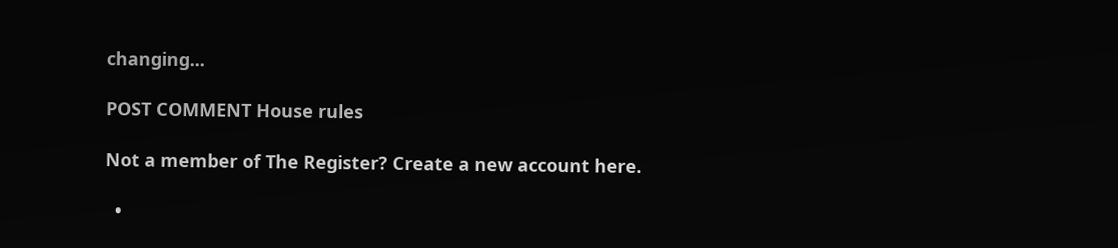changing...

POST COMMENT House rules

Not a member of The Register? Create a new account here.

  •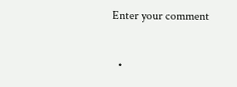Enter your comment

  •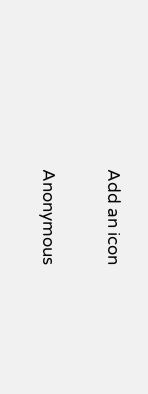Add an icon

Anonymous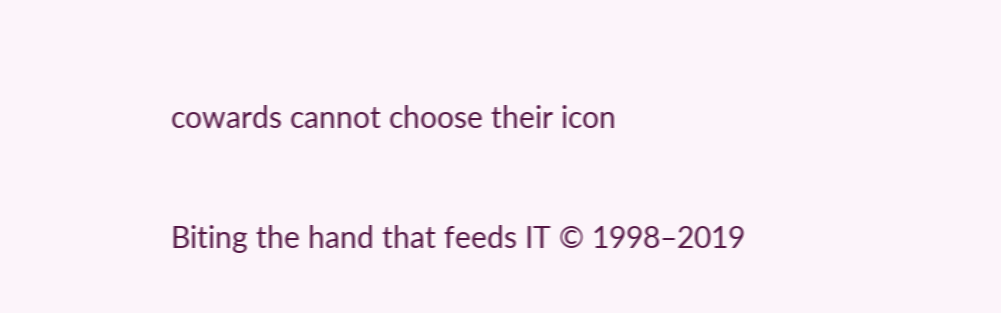cowards cannot choose their icon

Biting the hand that feeds IT © 1998–2019